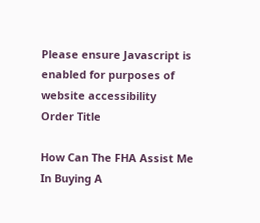Please ensure Javascript is enabled for purposes of website accessibility
Order Title

How Can The FHA Assist Me In Buying A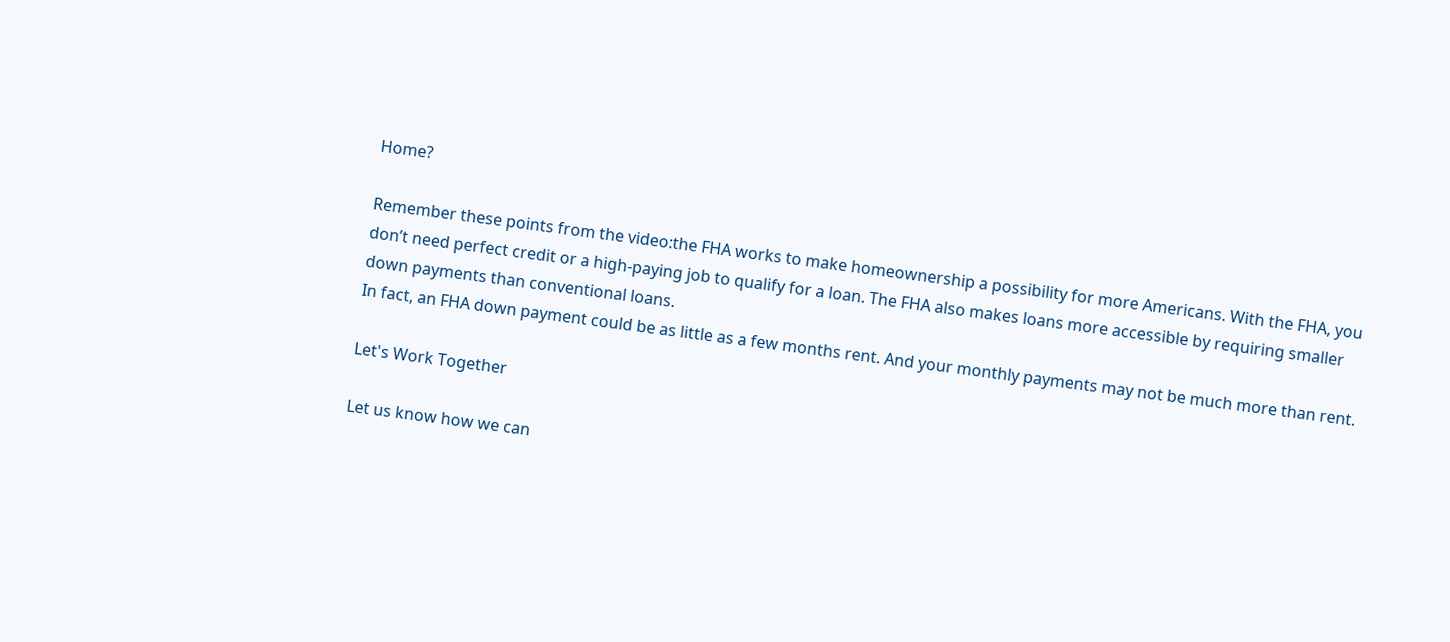Home?

Remember these points from the video:the FHA works to make homeownership a possibility for more Americans. With the FHA, you don’t need perfect credit or a high-paying job to qualify for a loan. The FHA also makes loans more accessible by requiring smaller down payments than conventional loans.
In fact, an FHA down payment could be as little as a few months rent. And your monthly payments may not be much more than rent.

Let's Work Together

Let us know how we can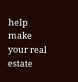help make your real estate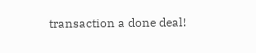transaction a done deal!